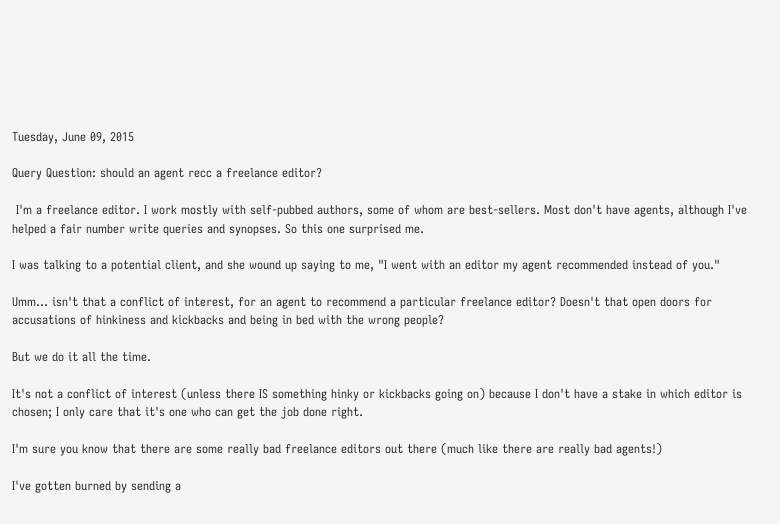Tuesday, June 09, 2015

Query Question: should an agent recc a freelance editor?

 I'm a freelance editor. I work mostly with self-pubbed authors, some of whom are best-sellers. Most don't have agents, although I've helped a fair number write queries and synopses. So this one surprised me.

I was talking to a potential client, and she wound up saying to me, "I went with an editor my agent recommended instead of you."

Umm... isn't that a conflict of interest, for an agent to recommend a particular freelance editor? Doesn't that open doors for accusations of hinkiness and kickbacks and being in bed with the wrong people?

But we do it all the time.

It's not a conflict of interest (unless there IS something hinky or kickbacks going on) because I don't have a stake in which editor is chosen; I only care that it's one who can get the job done right.

I'm sure you know that there are some really bad freelance editors out there (much like there are really bad agents!)

I've gotten burned by sending a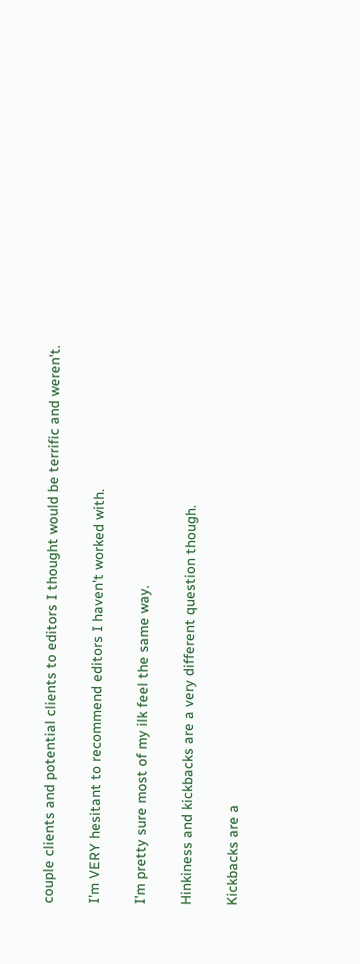couple clients and potential clients to editors I thought would be terrific and weren't.

I'm VERY hesitant to recommend editors I haven't worked with.

I'm pretty sure most of my ilk feel the same way.

Hinkiness and kickbacks are a very different question though.

Kickbacks are a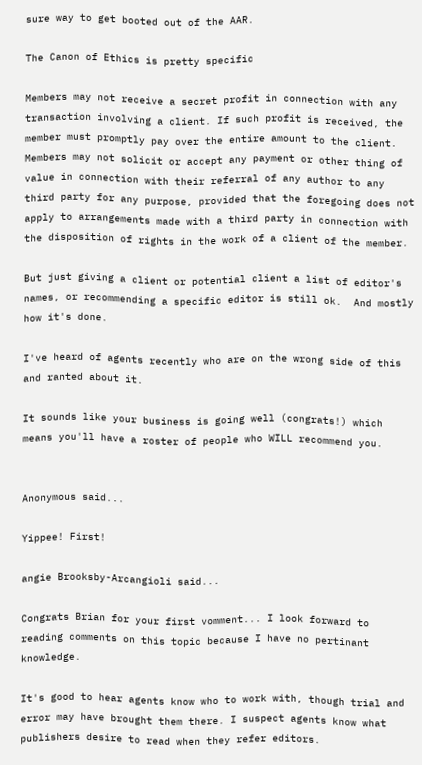sure way to get booted out of the AAR.

The Canon of Ethics is pretty specific

Members may not receive a secret profit in connection with any transaction involving a client. If such profit is received, the member must promptly pay over the entire amount to the client. Members may not solicit or accept any payment or other thing of value in connection with their referral of any author to any third party for any purpose, provided that the foregoing does not apply to arrangements made with a third party in connection with the disposition of rights in the work of a client of the member.

But just giving a client or potential client a list of editor's names, or recommending a specific editor is still ok.  And mostly how it's done.

I've heard of agents recently who are on the wrong side of this and ranted about it.

It sounds like your business is going well (congrats!) which means you'll have a roster of people who WILL recommend you.


Anonymous said...

Yippee! First!

angie Brooksby-Arcangioli said...

Congrats Brian for your first vomment... I look forward to reading comments on this topic because I have no pertinant knowledge.

It's good to hear agents know who to work with, though trial and error may have brought them there. I suspect agents know what publishers desire to read when they refer editors.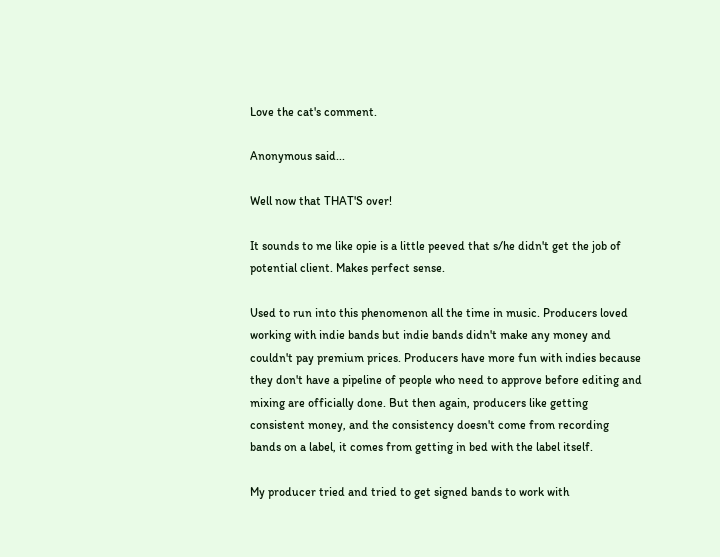Love the cat's comment.

Anonymous said...

Well now that THAT'S over!

It sounds to me like opie is a little peeved that s/he didn't get the job of potential client. Makes perfect sense.

Used to run into this phenomenon all the time in music. Producers loved working with indie bands but indie bands didn't make any money and couldn't pay premium prices. Producers have more fun with indies because they don't have a pipeline of people who need to approve before editing and mixing are officially done. But then again, producers like getting consistent money, and the consistency doesn't come from recording bands on a label, it comes from getting in bed with the label itself.

My producer tried and tried to get signed bands to work with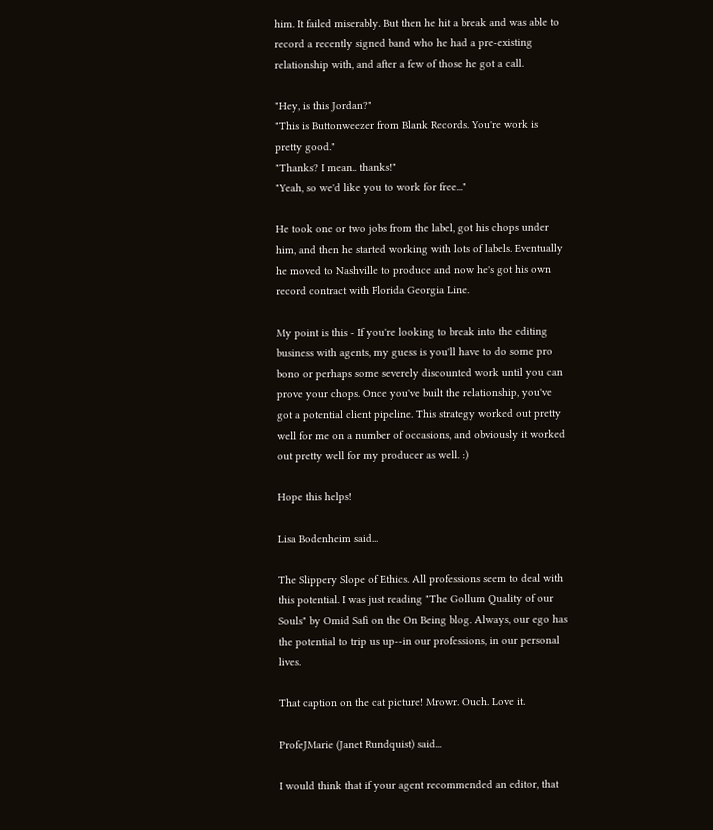him. It failed miserably. But then he hit a break and was able to record a recently signed band who he had a pre-existing relationship with, and after a few of those he got a call.

"Hey, is this Jordan?"
"This is Buttonweezer from Blank Records. You're work is pretty good."
"Thanks? I mean.. thanks!"
"Yeah, so we'd like you to work for free..."

He took one or two jobs from the label, got his chops under him, and then he started working with lots of labels. Eventually he moved to Nashville to produce and now he's got his own record contract with Florida Georgia Line.

My point is this - If you're looking to break into the editing business with agents, my guess is you'll have to do some pro bono or perhaps some severely discounted work until you can prove your chops. Once you've built the relationship, you've got a potential client pipeline. This strategy worked out pretty well for me on a number of occasions, and obviously it worked out pretty well for my producer as well. :)

Hope this helps!

Lisa Bodenheim said...

The Slippery Slope of Ethics. All professions seem to deal with this potential. I was just reading "The Gollum Quality of our Souls" by Omid Safi on the On Being blog. Always, our ego has the potential to trip us up--in our professions, in our personal lives.

That caption on the cat picture! Mrowr. Ouch. Love it.

ProfeJMarie (Janet Rundquist) said...

I would think that if your agent recommended an editor, that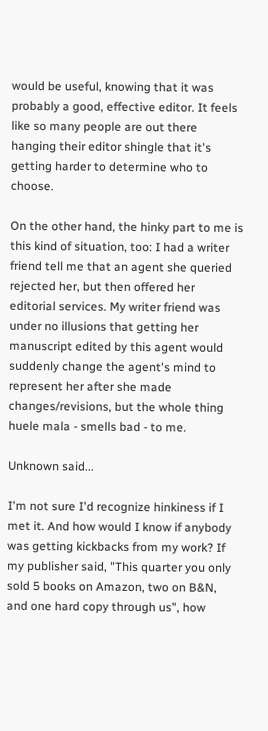would be useful, knowing that it was probably a good, effective editor. It feels like so many people are out there hanging their editor shingle that it's getting harder to determine who to choose.

On the other hand, the hinky part to me is this kind of situation, too: I had a writer friend tell me that an agent she queried rejected her, but then offered her editorial services. My writer friend was under no illusions that getting her manuscript edited by this agent would suddenly change the agent's mind to represent her after she made changes/revisions, but the whole thing huele mala - smells bad - to me.

Unknown said...

I'm not sure I'd recognize hinkiness if I met it. And how would I know if anybody was getting kickbacks from my work? If my publisher said, "This quarter you only sold 5 books on Amazon, two on B&N, and one hard copy through us", how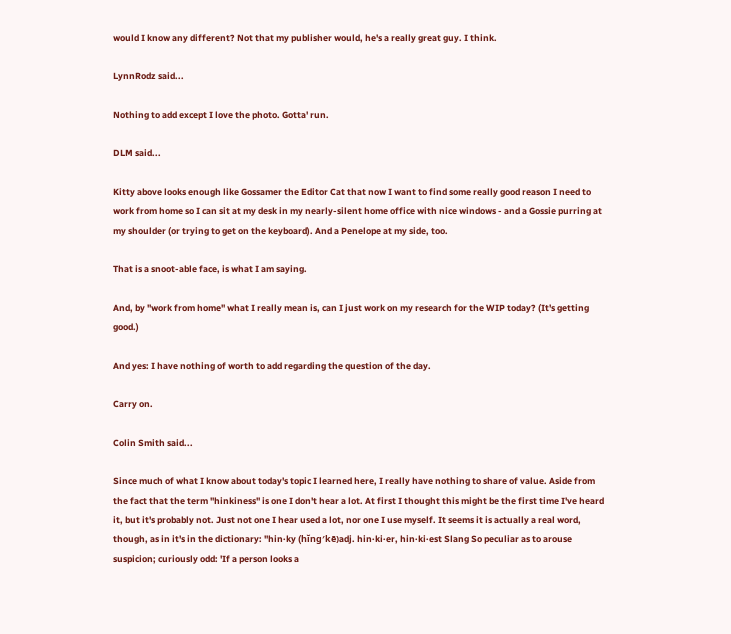would I know any different? Not that my publisher would, he's a really great guy. I think.

LynnRodz said...

Nothing to add except I love the photo. Gotta' run.

DLM said...

Kitty above looks enough like Gossamer the Editor Cat that now I want to find some really good reason I need to work from home so I can sit at my desk in my nearly-silent home office with nice windows - and a Gossie purring at my shoulder (or trying to get on the keyboard). And a Penelope at my side, too.

That is a snoot-able face, is what I am saying.

And, by "work from home" what I really mean is, can I just work on my research for the WIP today? (It's getting good.)

And yes: I have nothing of worth to add regarding the question of the day.

Carry on.

Colin Smith said...

Since much of what I know about today's topic I learned here, I really have nothing to share of value. Aside from the fact that the term "hinkiness" is one I don't hear a lot. At first I thought this might be the first time I've heard it, but it's probably not. Just not one I hear used a lot, nor one I use myself. It seems it is actually a real word, though, as in it's in the dictionary: "hin·ky (hĭng′kē)adj. hin·ki·er, hin·ki·est Slang So peculiar as to arouse suspicion; curiously odd: 'If a person looks a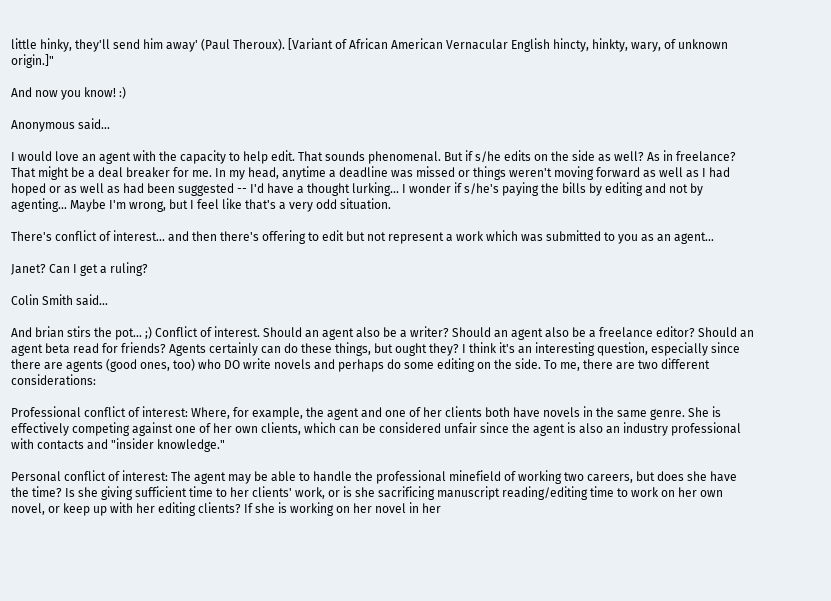little hinky, they'll send him away' (Paul Theroux). [Variant of African American Vernacular English hincty, hinkty, wary, of unknown origin.]"

And now you know! :)

Anonymous said...

I would love an agent with the capacity to help edit. That sounds phenomenal. But if s/he edits on the side as well? As in freelance? That might be a deal breaker for me. In my head, anytime a deadline was missed or things weren't moving forward as well as I had hoped or as well as had been suggested -- I'd have a thought lurking... I wonder if s/he's paying the bills by editing and not by agenting... Maybe I'm wrong, but I feel like that's a very odd situation.

There's conflict of interest... and then there's offering to edit but not represent a work which was submitted to you as an agent...

Janet? Can I get a ruling?

Colin Smith said...

And brian stirs the pot... ;) Conflict of interest. Should an agent also be a writer? Should an agent also be a freelance editor? Should an agent beta read for friends? Agents certainly can do these things, but ought they? I think it's an interesting question, especially since there are agents (good ones, too) who DO write novels and perhaps do some editing on the side. To me, there are two different considerations:

Professional conflict of interest: Where, for example, the agent and one of her clients both have novels in the same genre. She is effectively competing against one of her own clients, which can be considered unfair since the agent is also an industry professional with contacts and "insider knowledge."

Personal conflict of interest: The agent may be able to handle the professional minefield of working two careers, but does she have the time? Is she giving sufficient time to her clients' work, or is she sacrificing manuscript reading/editing time to work on her own novel, or keep up with her editing clients? If she is working on her novel in her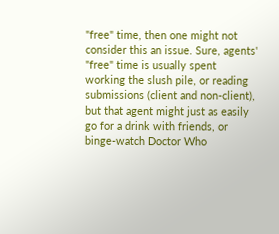"free" time, then one might not consider this an issue. Sure, agents' "free" time is usually spent working the slush pile, or reading submissions (client and non-client), but that agent might just as easily go for a drink with friends, or binge-watch Doctor Who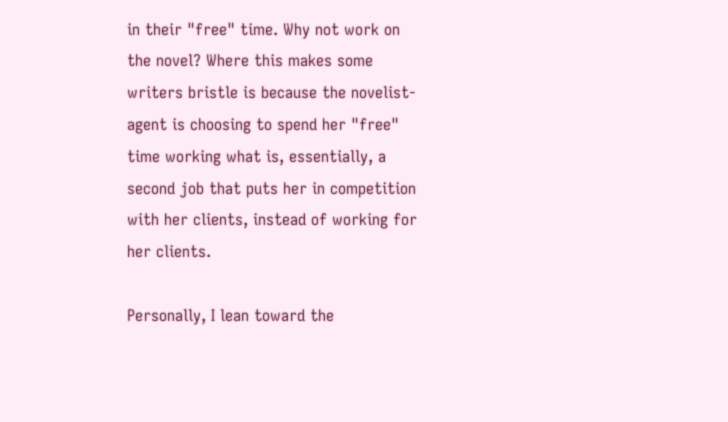in their "free" time. Why not work on the novel? Where this makes some writers bristle is because the novelist-agent is choosing to spend her "free" time working what is, essentially, a second job that puts her in competition with her clients, instead of working for her clients.

Personally, I lean toward the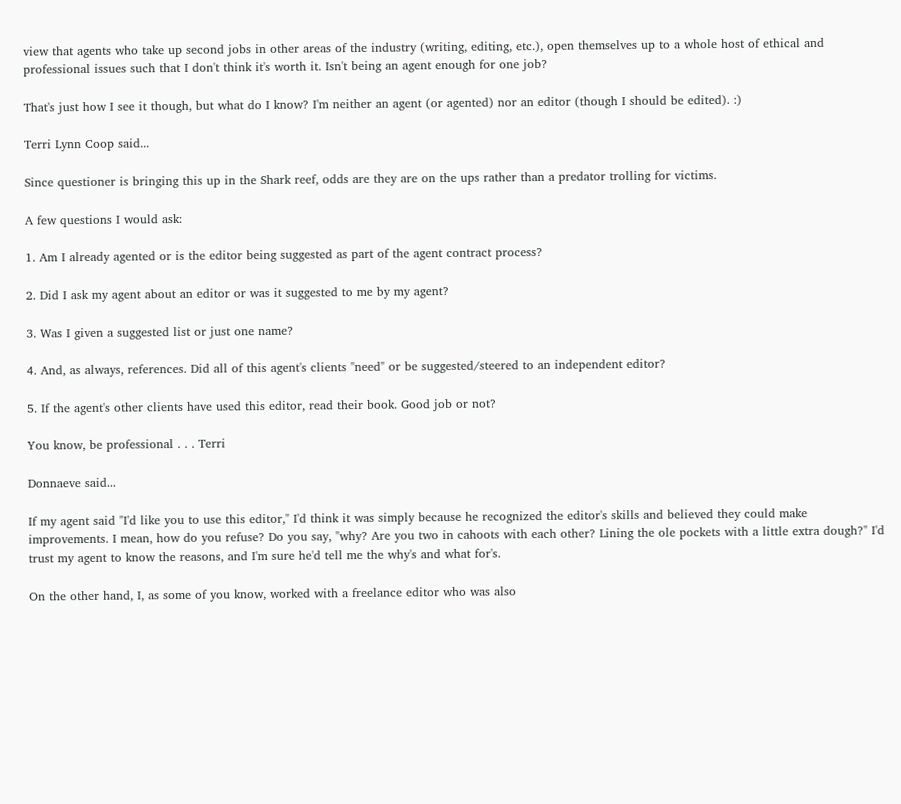view that agents who take up second jobs in other areas of the industry (writing, editing, etc.), open themselves up to a whole host of ethical and professional issues such that I don't think it's worth it. Isn't being an agent enough for one job?

That's just how I see it though, but what do I know? I'm neither an agent (or agented) nor an editor (though I should be edited). :)

Terri Lynn Coop said...

Since questioner is bringing this up in the Shark reef, odds are they are on the ups rather than a predator trolling for victims.

A few questions I would ask:

1. Am I already agented or is the editor being suggested as part of the agent contract process?

2. Did I ask my agent about an editor or was it suggested to me by my agent?

3. Was I given a suggested list or just one name?

4. And, as always, references. Did all of this agent's clients "need" or be suggested/steered to an independent editor?

5. If the agent's other clients have used this editor, read their book. Good job or not?

You know, be professional . . . Terri

Donnaeve said...

If my agent said "I'd like you to use this editor," I'd think it was simply because he recognized the editor's skills and believed they could make improvements. I mean, how do you refuse? Do you say, "why? Are you two in cahoots with each other? Lining the ole pockets with a little extra dough?" I'd trust my agent to know the reasons, and I'm sure he'd tell me the why's and what for's.

On the other hand, I, as some of you know, worked with a freelance editor who was also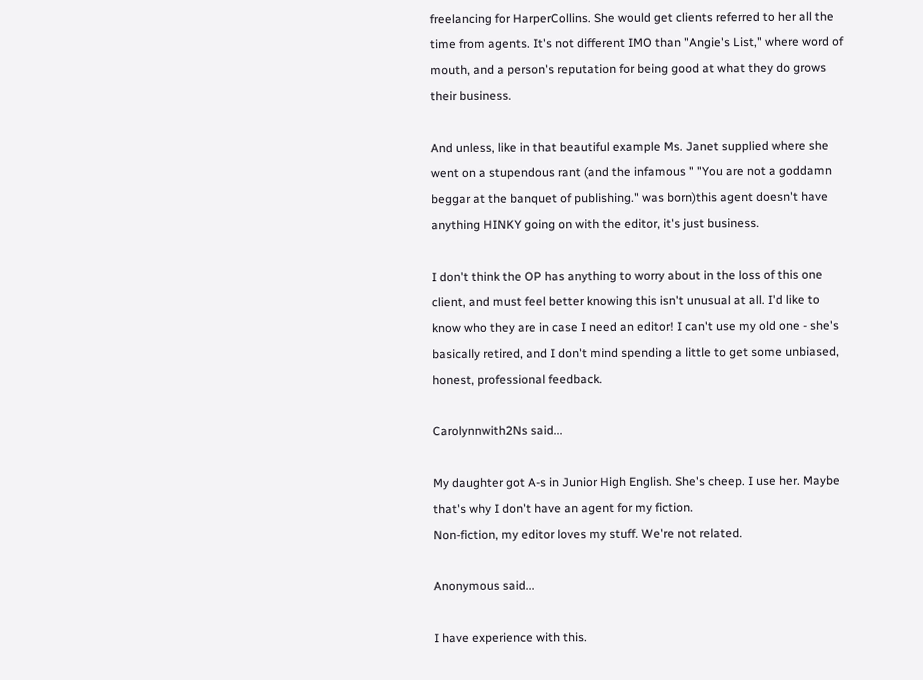freelancing for HarperCollins. She would get clients referred to her all the time from agents. It's not different IMO than "Angie's List," where word of mouth, and a person's reputation for being good at what they do grows their business.

And unless, like in that beautiful example Ms. Janet supplied where she went on a stupendous rant (and the infamous " "You are not a goddamn beggar at the banquet of publishing." was born)this agent doesn't have anything HINKY going on with the editor, it's just business.

I don't think the OP has anything to worry about in the loss of this one client, and must feel better knowing this isn't unusual at all. I'd like to know who they are in case I need an editor! I can't use my old one - she's basically retired, and I don't mind spending a little to get some unbiased, honest, professional feedback.

Carolynnwith2Ns said...

My daughter got A-s in Junior High English. She's cheep. I use her. Maybe that's why I don't have an agent for my fiction.
Non-fiction, my editor loves my stuff. We're not related.

Anonymous said...

I have experience with this.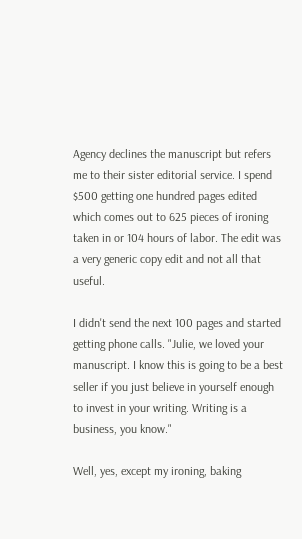Agency declines the manuscript but refers me to their sister editorial service. I spend $500 getting one hundred pages edited which comes out to 625 pieces of ironing taken in or 104 hours of labor. The edit was a very generic copy edit and not all that useful.

I didn't send the next 100 pages and started getting phone calls. "Julie, we loved your manuscript. I know this is going to be a best seller if you just believe in yourself enough to invest in your writing. Writing is a business, you know."

Well, yes, except my ironing, baking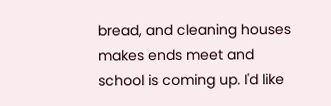bread, and cleaning houses makes ends meet and school is coming up. I'd like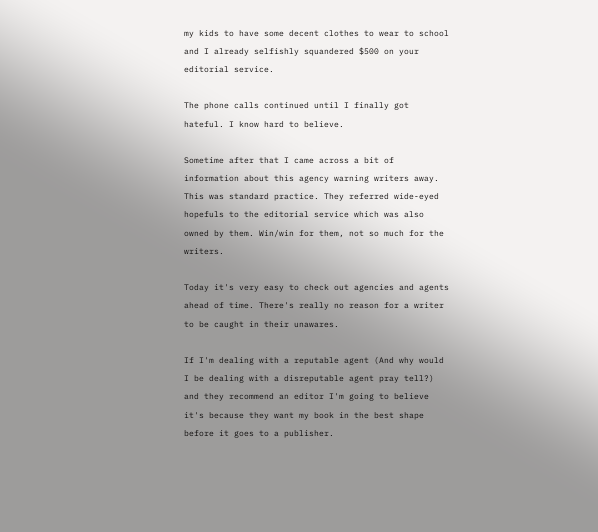my kids to have some decent clothes to wear to school and I already selfishly squandered $500 on your editorial service.

The phone calls continued until I finally got hateful. I know hard to believe.

Sometime after that I came across a bit of information about this agency warning writers away. This was standard practice. They referred wide-eyed hopefuls to the editorial service which was also owned by them. Win/win for them, not so much for the writers.

Today it's very easy to check out agencies and agents ahead of time. There's really no reason for a writer to be caught in their unawares.

If I'm dealing with a reputable agent (And why would I be dealing with a disreputable agent pray tell?) and they recommend an editor I'm going to believe it's because they want my book in the best shape before it goes to a publisher.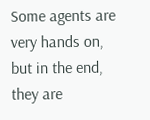Some agents are very hands on, but in the end, they are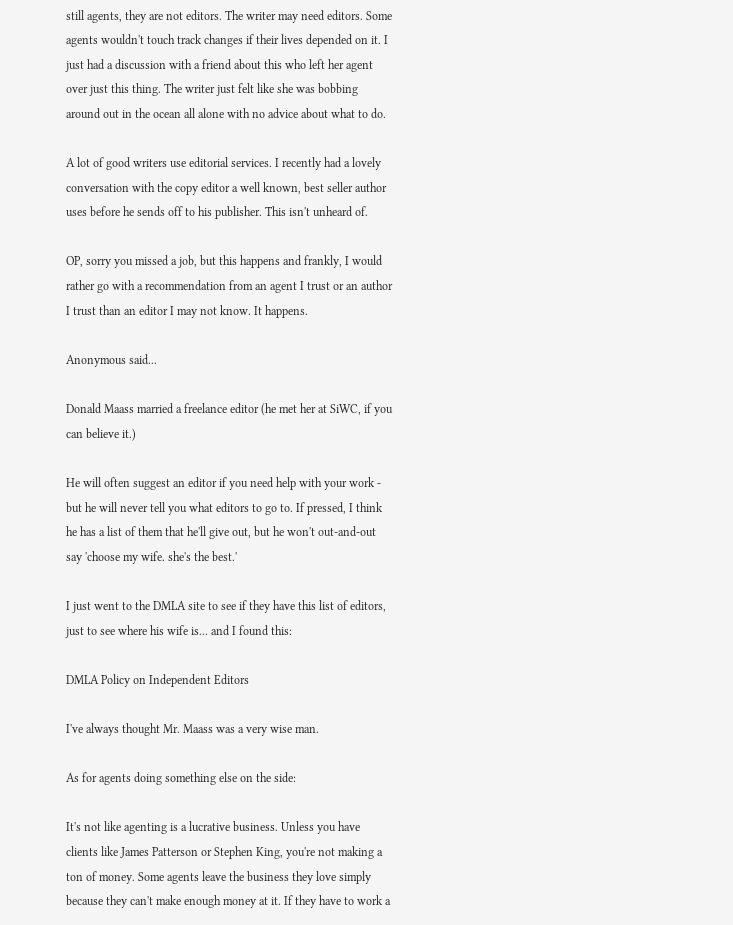still agents, they are not editors. The writer may need editors. Some agents wouldn't touch track changes if their lives depended on it. I just had a discussion with a friend about this who left her agent over just this thing. The writer just felt like she was bobbing around out in the ocean all alone with no advice about what to do.

A lot of good writers use editorial services. I recently had a lovely conversation with the copy editor a well known, best seller author uses before he sends off to his publisher. This isn't unheard of.

OP, sorry you missed a job, but this happens and frankly, I would rather go with a recommendation from an agent I trust or an author I trust than an editor I may not know. It happens.

Anonymous said...

Donald Maass married a freelance editor (he met her at SiWC, if you can believe it.)

He will often suggest an editor if you need help with your work - but he will never tell you what editors to go to. If pressed, I think he has a list of them that he'll give out, but he won't out-and-out say 'choose my wife. she's the best.'

I just went to the DMLA site to see if they have this list of editors, just to see where his wife is... and I found this:

DMLA Policy on Independent Editors

I've always thought Mr. Maass was a very wise man.

As for agents doing something else on the side:

It's not like agenting is a lucrative business. Unless you have clients like James Patterson or Stephen King, you're not making a ton of money. Some agents leave the business they love simply because they can't make enough money at it. If they have to work a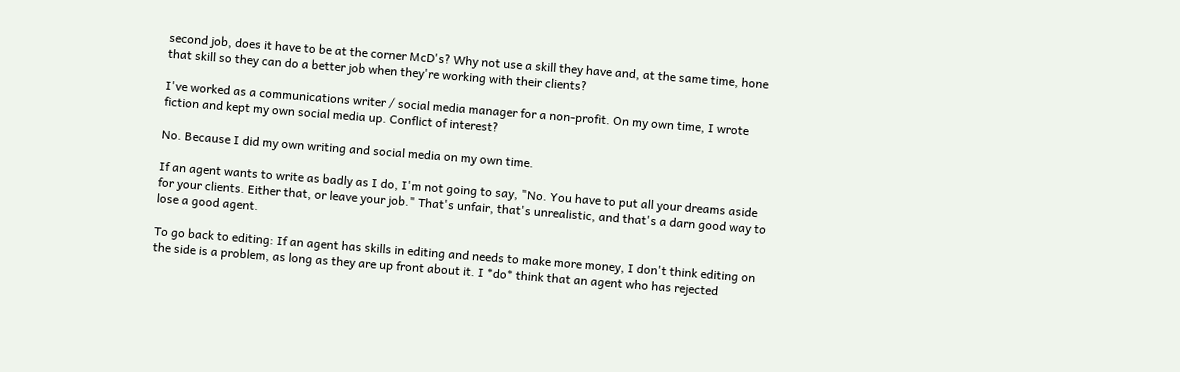second job, does it have to be at the corner McD's? Why not use a skill they have and, at the same time, hone that skill so they can do a better job when they're working with their clients?

I've worked as a communications writer / social media manager for a non-profit. On my own time, I wrote fiction and kept my own social media up. Conflict of interest?

No. Because I did my own writing and social media on my own time.

If an agent wants to write as badly as I do, I'm not going to say, "No. You have to put all your dreams aside for your clients. Either that, or leave your job." That's unfair, that's unrealistic, and that's a darn good way to lose a good agent.

To go back to editing: If an agent has skills in editing and needs to make more money, I don't think editing on the side is a problem, as long as they are up front about it. I *do* think that an agent who has rejected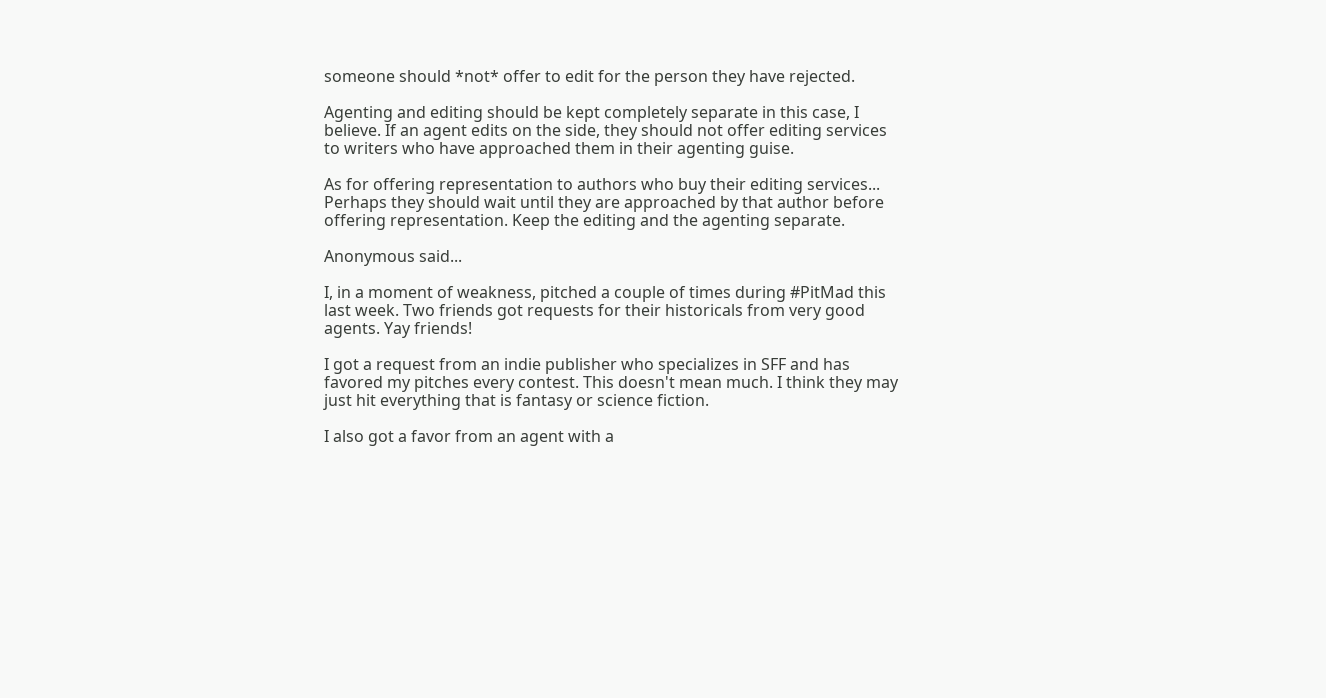someone should *not* offer to edit for the person they have rejected.

Agenting and editing should be kept completely separate in this case, I believe. If an agent edits on the side, they should not offer editing services to writers who have approached them in their agenting guise.

As for offering representation to authors who buy their editing services... Perhaps they should wait until they are approached by that author before offering representation. Keep the editing and the agenting separate.

Anonymous said...

I, in a moment of weakness, pitched a couple of times during #PitMad this last week. Two friends got requests for their historicals from very good agents. Yay friends!

I got a request from an indie publisher who specializes in SFF and has favored my pitches every contest. This doesn't mean much. I think they may just hit everything that is fantasy or science fiction.

I also got a favor from an agent with a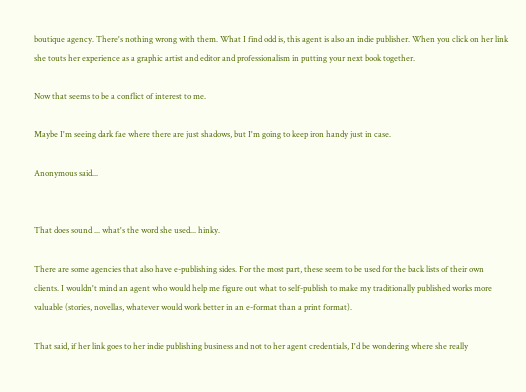boutique agency. There's nothing wrong with them. What I find odd is, this agent is also an indie publisher. When you click on her link she touts her experience as a graphic artist and editor and professionalism in putting your next book together.

Now that seems to be a conflict of interest to me.

Maybe I'm seeing dark fae where there are just shadows, but I'm going to keep iron handy just in case.

Anonymous said...


That does sound ... what's the word she used... hinky.

There are some agencies that also have e-publishing sides. For the most part, these seem to be used for the back lists of their own clients. I wouldn't mind an agent who would help me figure out what to self-publish to make my traditionally published works more valuable (stories, novellas, whatever would work better in an e-format than a print format).

That said, if her link goes to her indie publishing business and not to her agent credentials, I'd be wondering where she really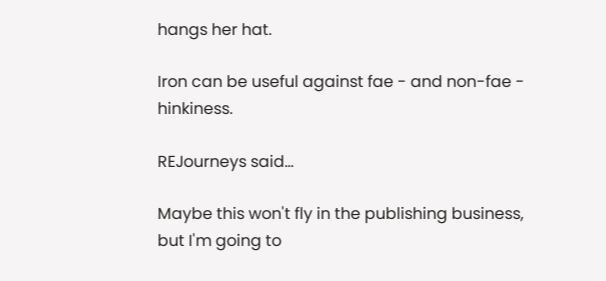hangs her hat.

Iron can be useful against fae - and non-fae - hinkiness.

REJourneys said...

Maybe this won't fly in the publishing business, but I'm going to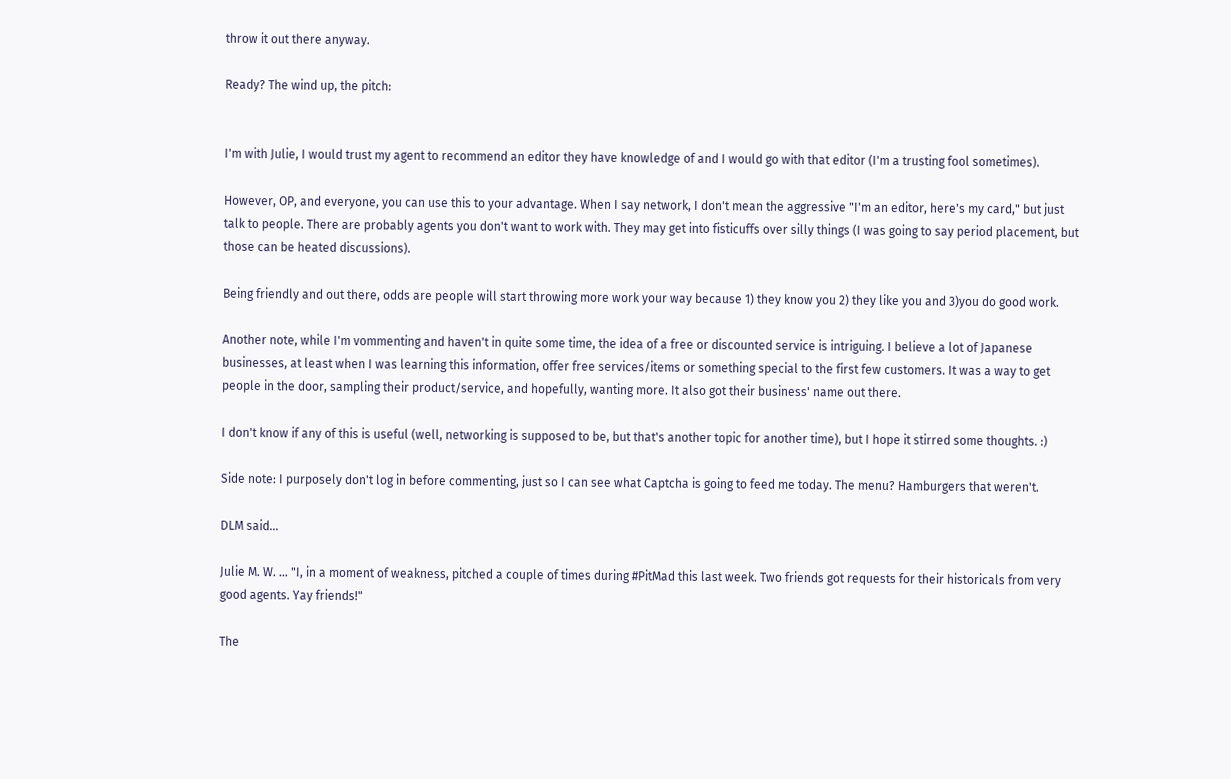throw it out there anyway.

Ready? The wind up, the pitch:


I'm with Julie, I would trust my agent to recommend an editor they have knowledge of and I would go with that editor (I'm a trusting fool sometimes).

However, OP, and everyone, you can use this to your advantage. When I say network, I don't mean the aggressive "I'm an editor, here's my card," but just talk to people. There are probably agents you don't want to work with. They may get into fisticuffs over silly things (I was going to say period placement, but those can be heated discussions).

Being friendly and out there, odds are people will start throwing more work your way because 1) they know you 2) they like you and 3)you do good work.

Another note, while I'm vommenting and haven't in quite some time, the idea of a free or discounted service is intriguing. I believe a lot of Japanese businesses, at least when I was learning this information, offer free services/items or something special to the first few customers. It was a way to get people in the door, sampling their product/service, and hopefully, wanting more. It also got their business' name out there.

I don't know if any of this is useful (well, networking is supposed to be, but that's another topic for another time), but I hope it stirred some thoughts. :)

Side note: I purposely don't log in before commenting, just so I can see what Captcha is going to feed me today. The menu? Hamburgers that weren't.

DLM said...

Julie M. W. ... "I, in a moment of weakness, pitched a couple of times during #PitMad this last week. Two friends got requests for their historicals from very good agents. Yay friends!"

The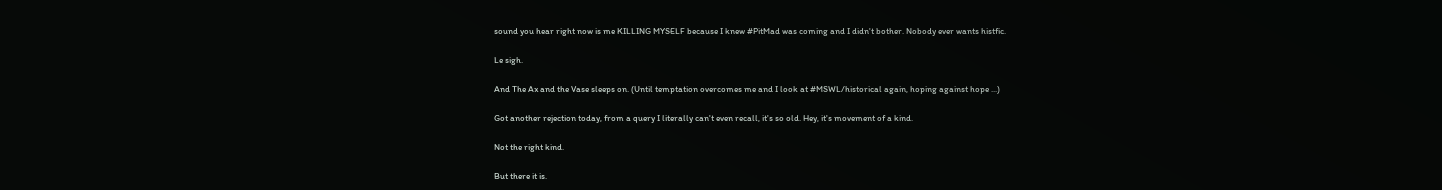sound you hear right now is me KILLING MYSELF because I knew #PitMad was coming and I didn't bother. Nobody ever wants histfic.

Le sigh.

And The Ax and the Vase sleeps on. (Until temptation overcomes me and I look at #MSWL/historical again, hoping against hope ...)

Got another rejection today, from a query I literally can't even recall, it's so old. Hey, it's movement of a kind.

Not the right kind.

But there it is.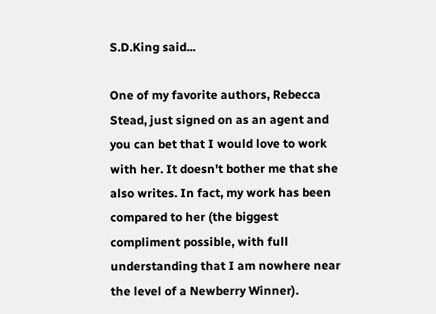S.D.King said...

One of my favorite authors, Rebecca Stead, just signed on as an agent and you can bet that I would love to work with her. It doesn't bother me that she also writes. In fact, my work has been compared to her (the biggest compliment possible, with full understanding that I am nowhere near the level of a Newberry Winner).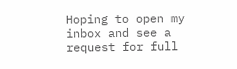Hoping to open my inbox and see a request for full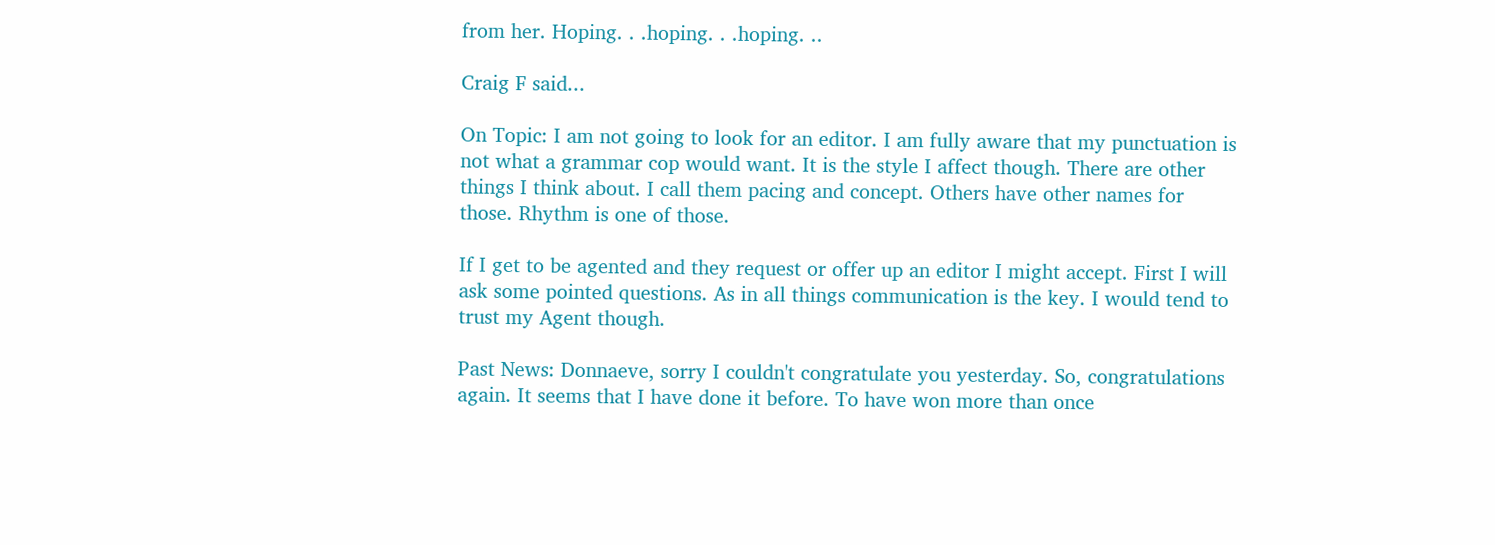from her. Hoping. . .hoping. . .hoping. ..

Craig F said...

On Topic: I am not going to look for an editor. I am fully aware that my punctuation is not what a grammar cop would want. It is the style I affect though. There are other things I think about. I call them pacing and concept. Others have other names for those. Rhythm is one of those.

If I get to be agented and they request or offer up an editor I might accept. First I will ask some pointed questions. As in all things communication is the key. I would tend to trust my Agent though.

Past News: Donnaeve, sorry I couldn't congratulate you yesterday. So, congratulations again. It seems that I have done it before. To have won more than once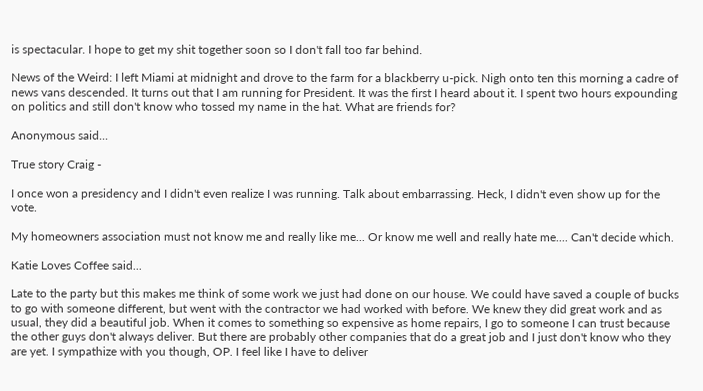is spectacular. I hope to get my shit together soon so I don't fall too far behind.

News of the Weird: I left Miami at midnight and drove to the farm for a blackberry u-pick. Nigh onto ten this morning a cadre of news vans descended. It turns out that I am running for President. It was the first I heard about it. I spent two hours expounding on politics and still don't know who tossed my name in the hat. What are friends for?

Anonymous said...

True story Craig -

I once won a presidency and I didn't even realize I was running. Talk about embarrassing. Heck, I didn't even show up for the vote.

My homeowners association must not know me and really like me... Or know me well and really hate me.... Can't decide which.

Katie Loves Coffee said...

Late to the party but this makes me think of some work we just had done on our house. We could have saved a couple of bucks to go with someone different, but went with the contractor we had worked with before. We knew they did great work and as usual, they did a beautiful job. When it comes to something so expensive as home repairs, I go to someone I can trust because the other guys don't always deliver. But there are probably other companies that do a great job and I just don't know who they are yet. I sympathize with you though, OP. I feel like I have to deliver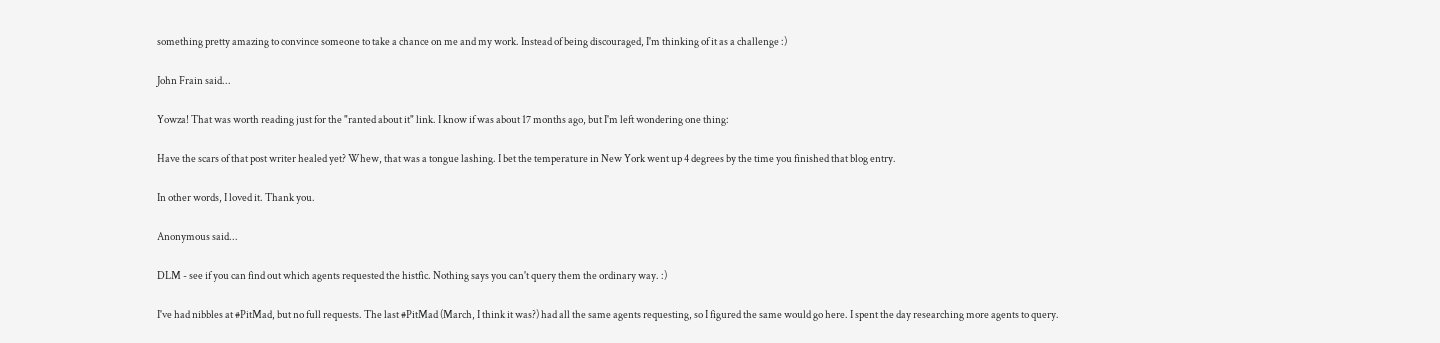something pretty amazing to convince someone to take a chance on me and my work. Instead of being discouraged, I'm thinking of it as a challenge :)

John Frain said...

Yowza! That was worth reading just for the "ranted about it" link. I know if was about 17 months ago, but I'm left wondering one thing:

Have the scars of that post writer healed yet? Whew, that was a tongue lashing. I bet the temperature in New York went up 4 degrees by the time you finished that blog entry.

In other words, I loved it. Thank you.

Anonymous said...

DLM - see if you can find out which agents requested the histfic. Nothing says you can't query them the ordinary way. :)

I've had nibbles at #PitMad, but no full requests. The last #PitMad (March, I think it was?) had all the same agents requesting, so I figured the same would go here. I spent the day researching more agents to query.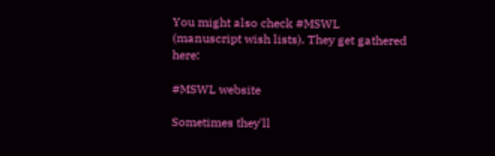You might also check #MSWL (manuscript wish lists). They get gathered here:

#MSWL website

Sometimes they'll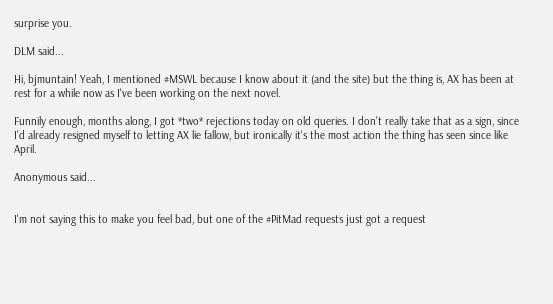surprise you.

DLM said...

Hi, bjmuntain! Yeah, I mentioned #MSWL because I know about it (and the site) but the thing is, AX has been at rest for a while now as I've been working on the next novel.

Funnily enough, months along, I got *two* rejections today on old queries. I don't really take that as a sign, since I'd already resigned myself to letting AX lie fallow, but ironically it's the most action the thing has seen since like April.

Anonymous said...


I'm not saying this to make you feel bad, but one of the #PitMad requests just got a request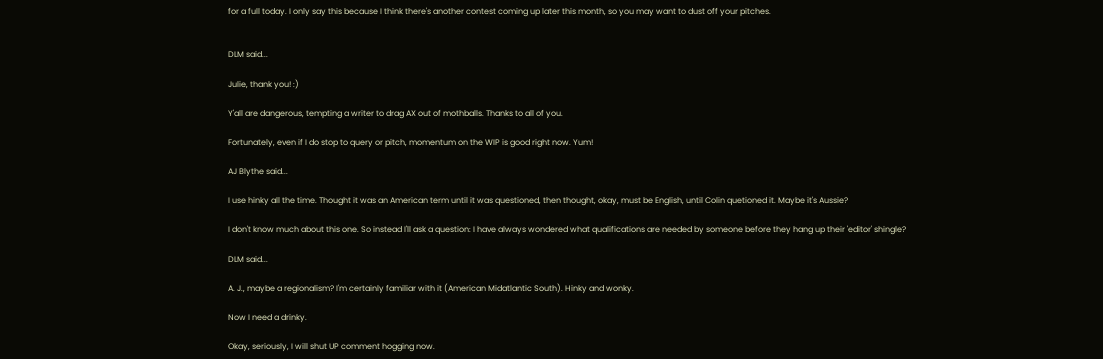for a full today. I only say this because I think there's another contest coming up later this month, so you may want to dust off your pitches.


DLM said...

Julie, thank you! :)

Y'all are dangerous, tempting a writer to drag AX out of mothballs. Thanks to all of you.

Fortunately, even if I do stop to query or pitch, momentum on the WIP is good right now. Yum!

AJ Blythe said...

I use hinky all the time. Thought it was an American term until it was questioned, then thought, okay, must be English, until Colin quetioned it. Maybe it's Aussie?

I don't know much about this one. So instead I'll ask a question: I have always wondered what qualifications are needed by someone before they hang up their 'editor' shingle?

DLM said...

A. J., maybe a regionalism? I'm certainly familiar with it (American Midatlantic South). Hinky and wonky.

Now I need a drinky.

Okay, seriously, I will shut UP comment hogging now.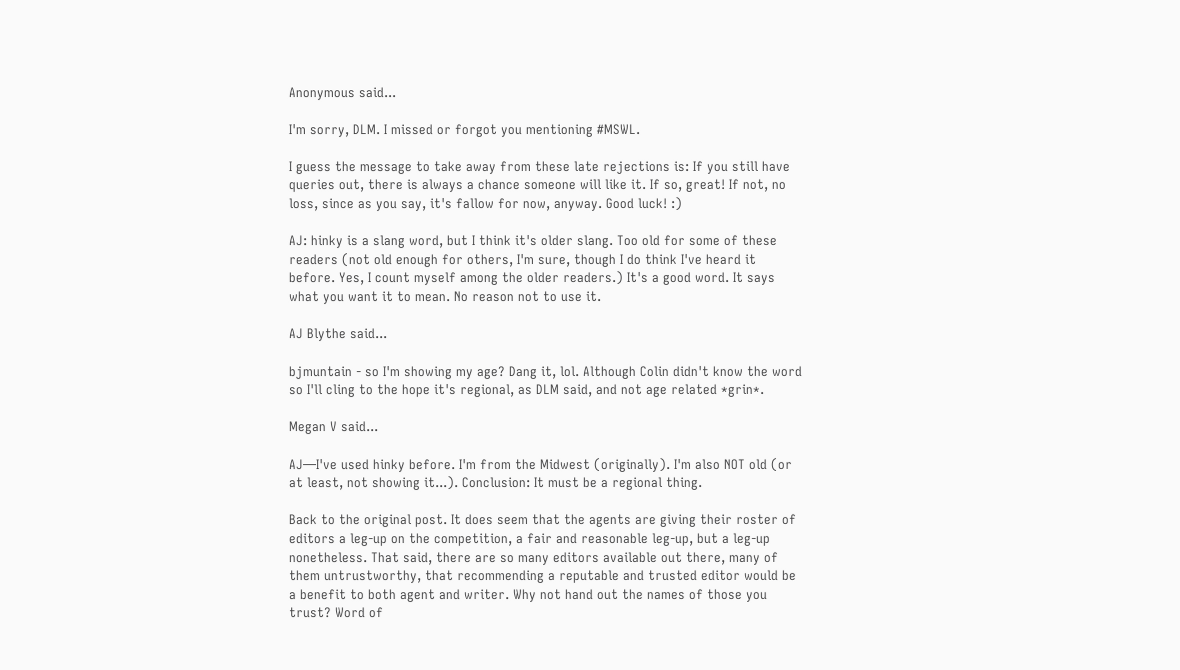Anonymous said...

I'm sorry, DLM. I missed or forgot you mentioning #MSWL.

I guess the message to take away from these late rejections is: If you still have queries out, there is always a chance someone will like it. If so, great! If not, no loss, since as you say, it's fallow for now, anyway. Good luck! :)

AJ: hinky is a slang word, but I think it's older slang. Too old for some of these readers (not old enough for others, I'm sure, though I do think I've heard it before. Yes, I count myself among the older readers.) It's a good word. It says what you want it to mean. No reason not to use it.

AJ Blythe said...

bjmuntain - so I'm showing my age? Dang it, lol. Although Colin didn't know the word so I'll cling to the hope it's regional, as DLM said, and not age related *grin*.

Megan V said...

AJ—I've used hinky before. I'm from the Midwest (originally). I'm also NOT old (or at least, not showing it...). Conclusion: It must be a regional thing.

Back to the original post. It does seem that the agents are giving their roster of editors a leg-up on the competition, a fair and reasonable leg-up, but a leg-up nonetheless. That said, there are so many editors available out there, many of them untrustworthy, that recommending a reputable and trusted editor would be a benefit to both agent and writer. Why not hand out the names of those you trust? Word of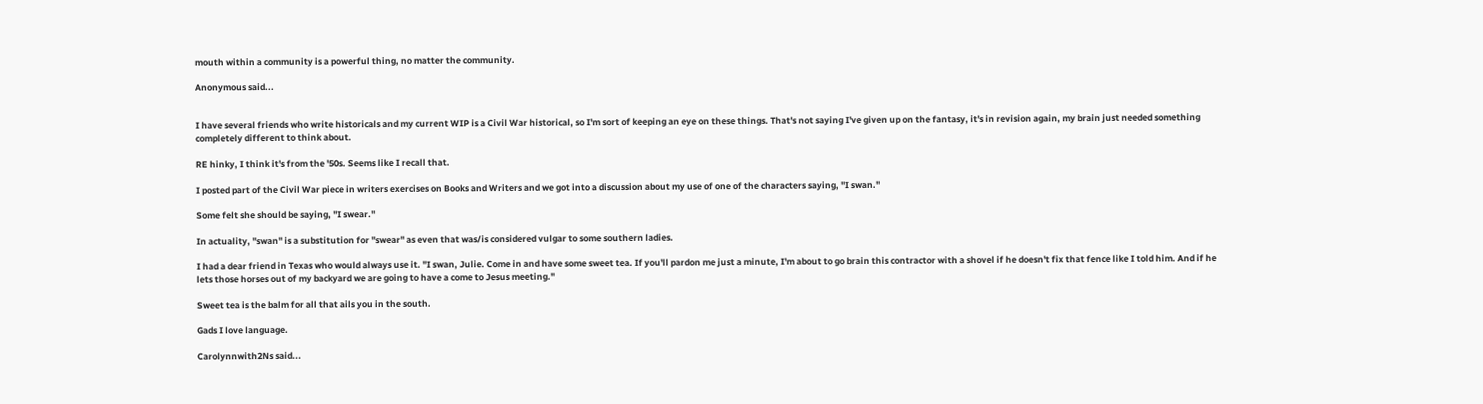mouth within a community is a powerful thing, no matter the community.

Anonymous said...


I have several friends who write historicals and my current WIP is a Civil War historical, so I'm sort of keeping an eye on these things. That's not saying I've given up on the fantasy, it's in revision again, my brain just needed something completely different to think about.

RE hinky, I think it's from the '50s. Seems like I recall that.

I posted part of the Civil War piece in writers exercises on Books and Writers and we got into a discussion about my use of one of the characters saying, "I swan."

Some felt she should be saying, "I swear."

In actuality, "swan" is a substitution for "swear" as even that was/is considered vulgar to some southern ladies.

I had a dear friend in Texas who would always use it. "I swan, Julie. Come in and have some sweet tea. If you'll pardon me just a minute, I'm about to go brain this contractor with a shovel if he doesn't fix that fence like I told him. And if he lets those horses out of my backyard we are going to have a come to Jesus meeting."

Sweet tea is the balm for all that ails you in the south.

Gads I love language.

Carolynnwith2Ns said...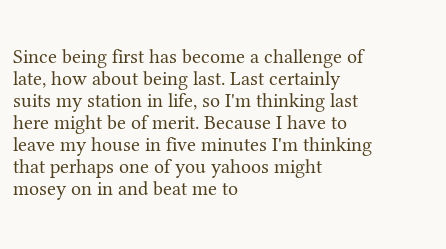Since being first has become a challenge of late, how about being last. Last certainly suits my station in life, so I'm thinking last here might be of merit. Because I have to leave my house in five minutes I'm thinking that perhaps one of you yahoos might mosey on in and beat me to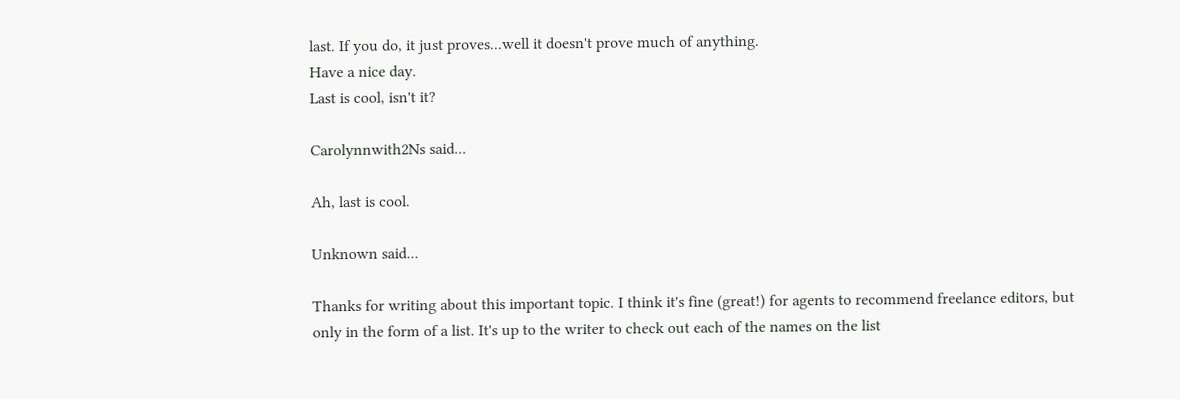last. If you do, it just proves...well it doesn't prove much of anything.
Have a nice day.
Last is cool, isn't it?

Carolynnwith2Ns said...

Ah, last is cool.

Unknown said...

Thanks for writing about this important topic. I think it's fine (great!) for agents to recommend freelance editors, but only in the form of a list. It's up to the writer to check out each of the names on the list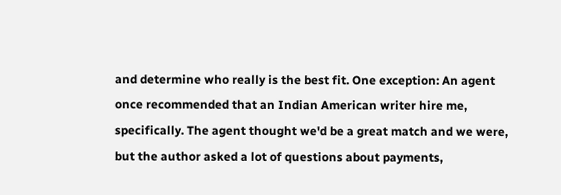and determine who really is the best fit. One exception: An agent once recommended that an Indian American writer hire me, specifically. The agent thought we'd be a great match and we were, but the author asked a lot of questions about payments,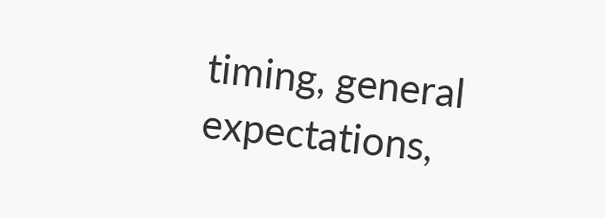timing, general expectations,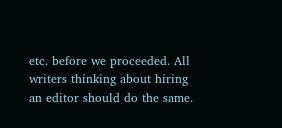etc. before we proceeded. All writers thinking about hiring an editor should do the same.